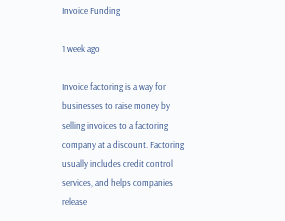Invoice Funding

1 week ago

Invoice factoring is a way for businesses to raise money by selling invoices to a factoring company at a discount. Factoring usually includes credit control services, and helps companies release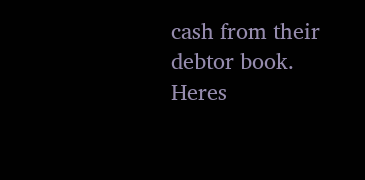cash from their debtor book. Heres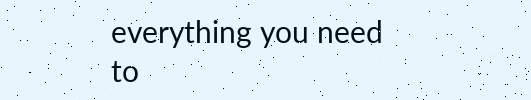everything you need to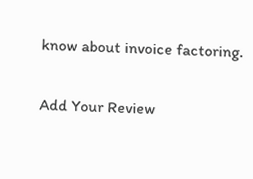know about invoice factoring.

Add Your Review